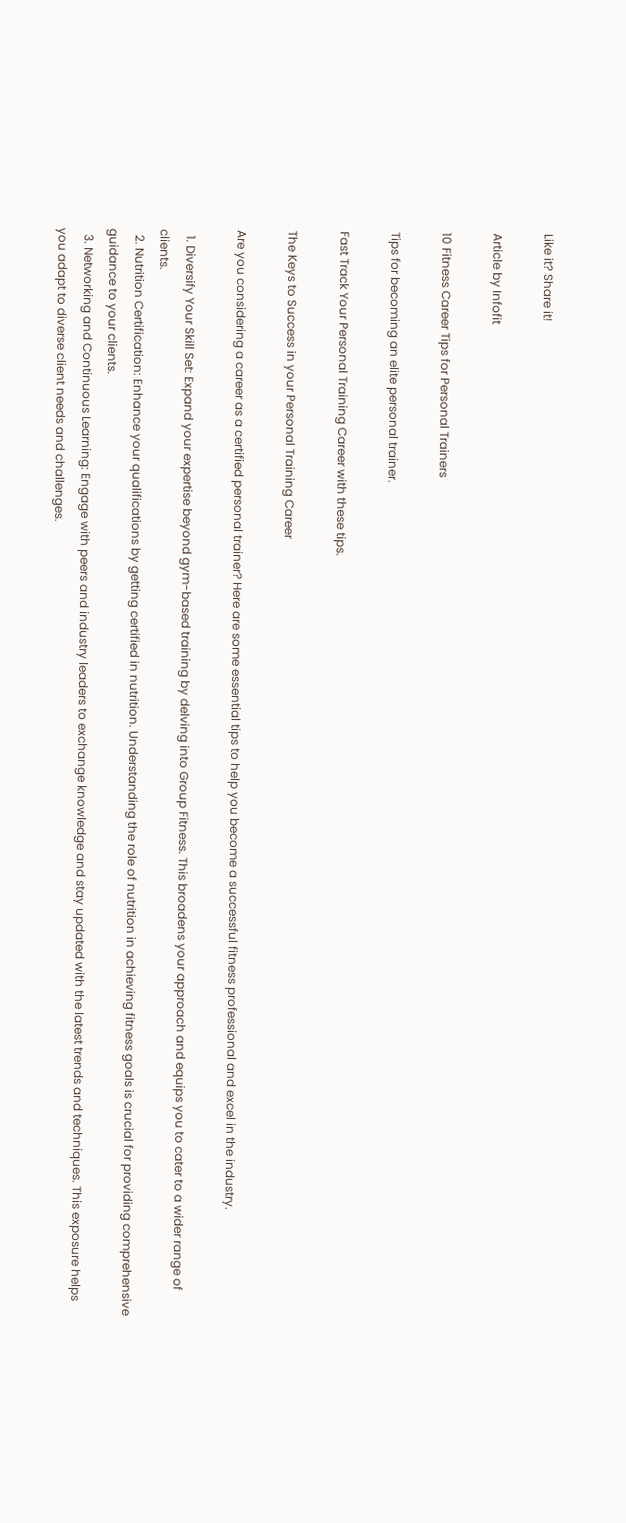Like it? Share it!

Article by Infofit

10 Fitness Career Tips for Personal Trainers

Tips for becoming an elite personal trainer.

Fast Track Your Personal Training Career with these tips.

The Keys to Success in your Personal Training Career

Are you considering a career as a certified personal trainer? Here are some essential tips to help you become a successful fitness professional and excel in the industry.

  1. Diversify Your Skill Set: Expand your expertise beyond gym-based training by delving into Group Fitness. This broadens your approach and equips you to cater to a wider range of clients.
  2. Nutrition Certification: Enhance your qualifications by getting certified in nutrition. Understanding the role of nutrition in achieving fitness goals is crucial for providing comprehensive guidance to your clients.
  3. Networking and Continuous Learning: Engage with peers and industry leaders to exchange knowledge and stay updated with the latest trends and techniques. This exposure helps you adapt to diverse client needs and challenges.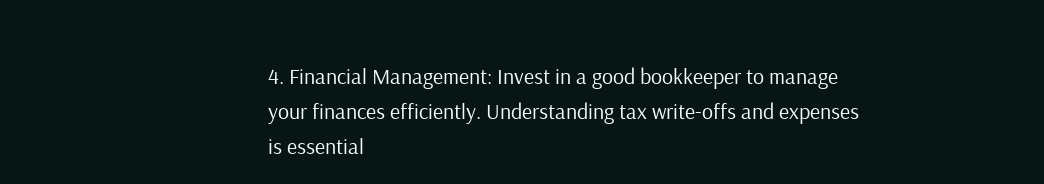4. Financial Management: Invest in a good bookkeeper to manage your finances efficiently. Understanding tax write-offs and expenses is essential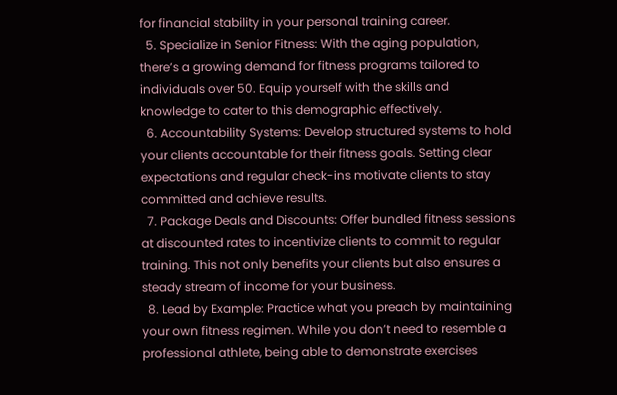for financial stability in your personal training career.
  5. Specialize in Senior Fitness: With the aging population, there’s a growing demand for fitness programs tailored to individuals over 50. Equip yourself with the skills and knowledge to cater to this demographic effectively.
  6. Accountability Systems: Develop structured systems to hold your clients accountable for their fitness goals. Setting clear expectations and regular check-ins motivate clients to stay committed and achieve results.
  7. Package Deals and Discounts: Offer bundled fitness sessions at discounted rates to incentivize clients to commit to regular training. This not only benefits your clients but also ensures a steady stream of income for your business.
  8. Lead by Example: Practice what you preach by maintaining your own fitness regimen. While you don’t need to resemble a professional athlete, being able to demonstrate exercises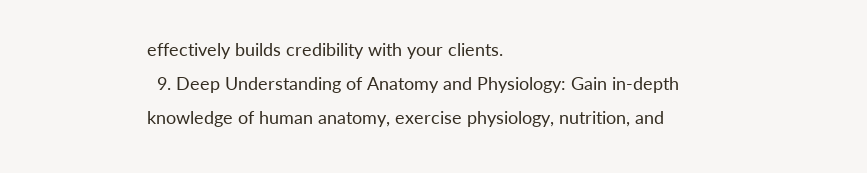effectively builds credibility with your clients.
  9. Deep Understanding of Anatomy and Physiology: Gain in-depth knowledge of human anatomy, exercise physiology, nutrition, and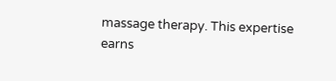massage therapy. This expertise earns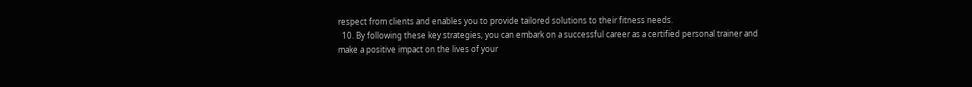respect from clients and enables you to provide tailored solutions to their fitness needs.
  10. By following these key strategies, you can embark on a successful career as a certified personal trainer and make a positive impact on the lives of your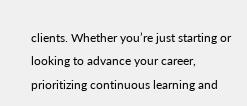clients. Whether you’re just starting or looking to advance your career, prioritizing continuous learning and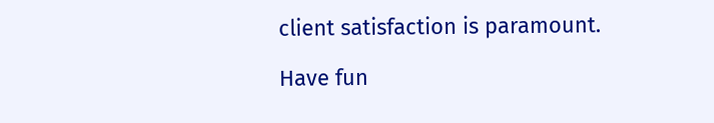client satisfaction is paramount.

Have fun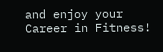and enjoy your Career in Fitness!